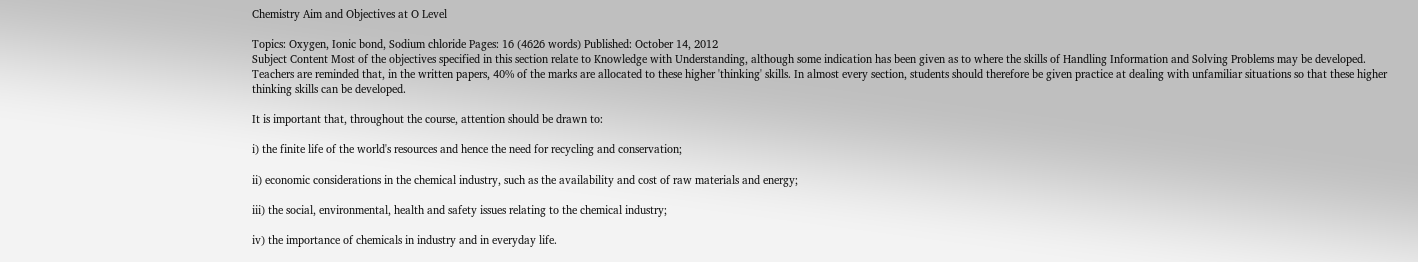Chemistry Aim and Objectives at O Level

Topics: Oxygen, Ionic bond, Sodium chloride Pages: 16 (4626 words) Published: October 14, 2012
Subject Content Most of the objectives specified in this section relate to Knowledge with Understanding, although some indication has been given as to where the skills of Handling Information and Solving Problems may be developed. Teachers are reminded that, in the written papers, 40% of the marks are allocated to these higher 'thinking' skills. In almost every section, students should therefore be given practice at dealing with unfamiliar situations so that these higher thinking skills can be developed.

It is important that, throughout the course, attention should be drawn to:

i) the finite life of the world's resources and hence the need for recycling and conservation;

ii) economic considerations in the chemical industry, such as the availability and cost of raw materials and energy;

iii) the social, environmental, health and safety issues relating to the chemical industry;

iv) the importance of chemicals in industry and in everyday life.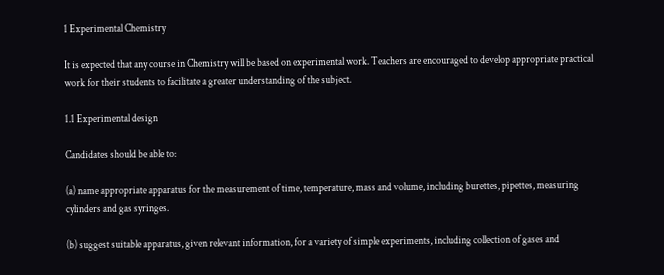1 Experimental Chemistry

It is expected that any course in Chemistry will be based on experimental work. Teachers are encouraged to develop appropriate practical work for their students to facilitate a greater understanding of the subject.

1.1 Experimental design

Candidates should be able to:

(a) name appropriate apparatus for the measurement of time, temperature, mass and volume, including burettes, pipettes, measuring cylinders and gas syringes.

(b) suggest suitable apparatus, given relevant information, for a variety of simple experiments, including collection of gases and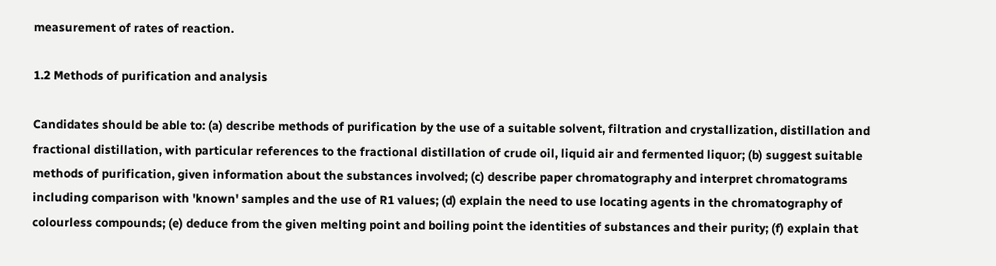measurement of rates of reaction.

1.2 Methods of purification and analysis

Candidates should be able to: (a) describe methods of purification by the use of a suitable solvent, filtration and crystallization, distillation and fractional distillation, with particular references to the fractional distillation of crude oil, liquid air and fermented liquor; (b) suggest suitable methods of purification, given information about the substances involved; (c) describe paper chromatography and interpret chromatograms including comparison with 'known' samples and the use of R1 values; (d) explain the need to use locating agents in the chromatography of colourless compounds; (e) deduce from the given melting point and boiling point the identities of substances and their purity; (f) explain that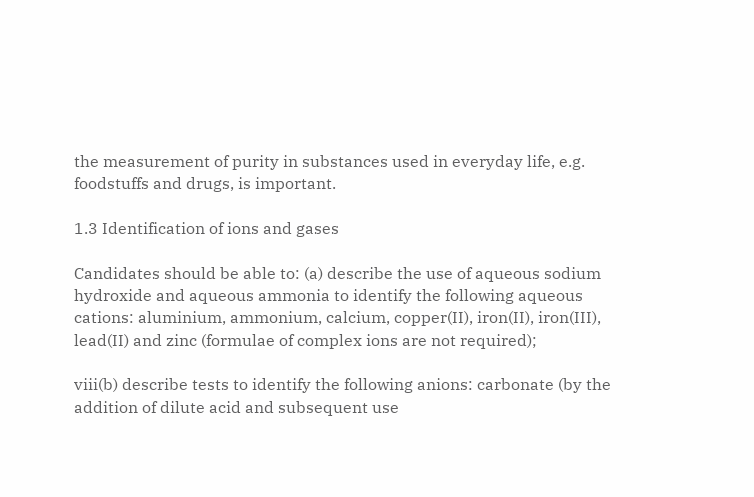the measurement of purity in substances used in everyday life, e.g. foodstuffs and drugs, is important.

1.3 Identification of ions and gases

Candidates should be able to: (a) describe the use of aqueous sodium hydroxide and aqueous ammonia to identify the following aqueous cations: aluminium, ammonium, calcium, copper(II), iron(II), iron(III), lead(II) and zinc (formulae of complex ions are not required);

viii(b) describe tests to identify the following anions: carbonate (by the addition of dilute acid and subsequent use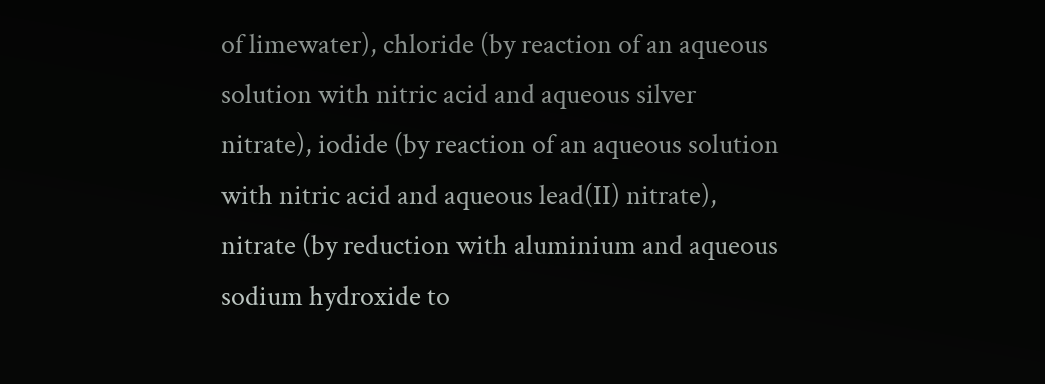of limewater), chloride (by reaction of an aqueous solution with nitric acid and aqueous silver nitrate), iodide (by reaction of an aqueous solution with nitric acid and aqueous lead(II) nitrate), nitrate (by reduction with aluminium and aqueous sodium hydroxide to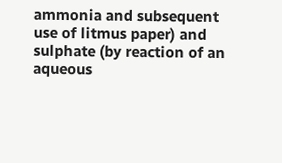ammonia and subsequent use of litmus paper) and sulphate (by reaction of an aqueous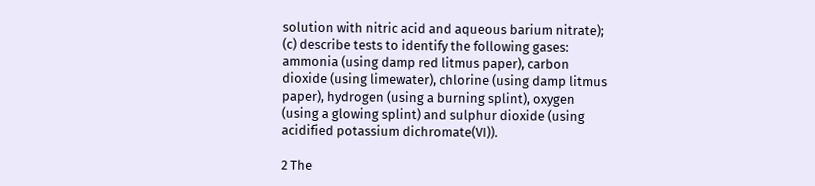solution with nitric acid and aqueous barium nitrate); (c) describe tests to identify the following gases: ammonia (using damp red litmus paper), carbon dioxide (using limewater), chlorine (using damp litmus paper), hydrogen (using a burning splint), oxygen (using a glowing splint) and sulphur dioxide (using acidified potassium dichromate(VI)).

2 The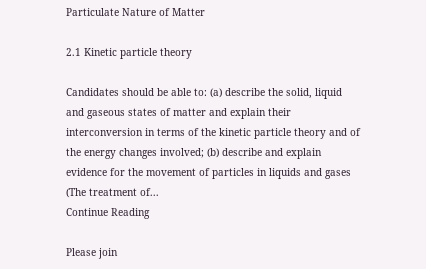Particulate Nature of Matter

2.1 Kinetic particle theory

Candidates should be able to: (a) describe the solid, liquid and gaseous states of matter and explain their interconversion in terms of the kinetic particle theory and of the energy changes involved; (b) describe and explain evidence for the movement of particles in liquids and gases (The treatment of...
Continue Reading

Please join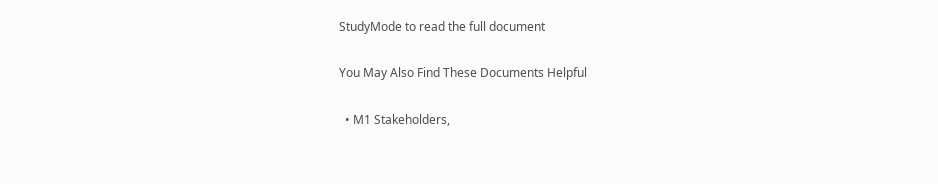StudyMode to read the full document

You May Also Find These Documents Helpful

  • M1 Stakeholders,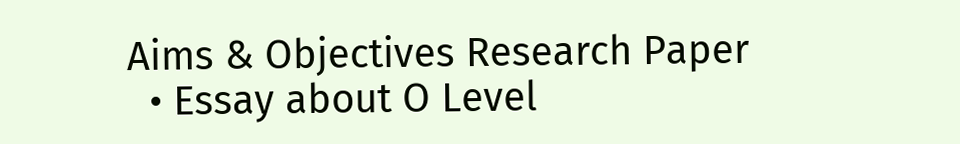Aims & Objectives Research Paper
  • Essay about O Level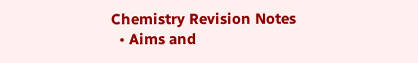Chemistry Revision Notes
  • Aims and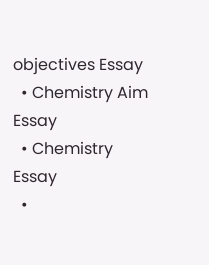objectives Essay
  • Chemistry Aim Essay
  • Chemistry Essay
  •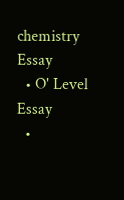chemistry Essay
  • O' Level Essay
  •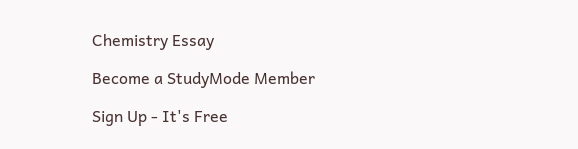Chemistry Essay

Become a StudyMode Member

Sign Up - It's Free